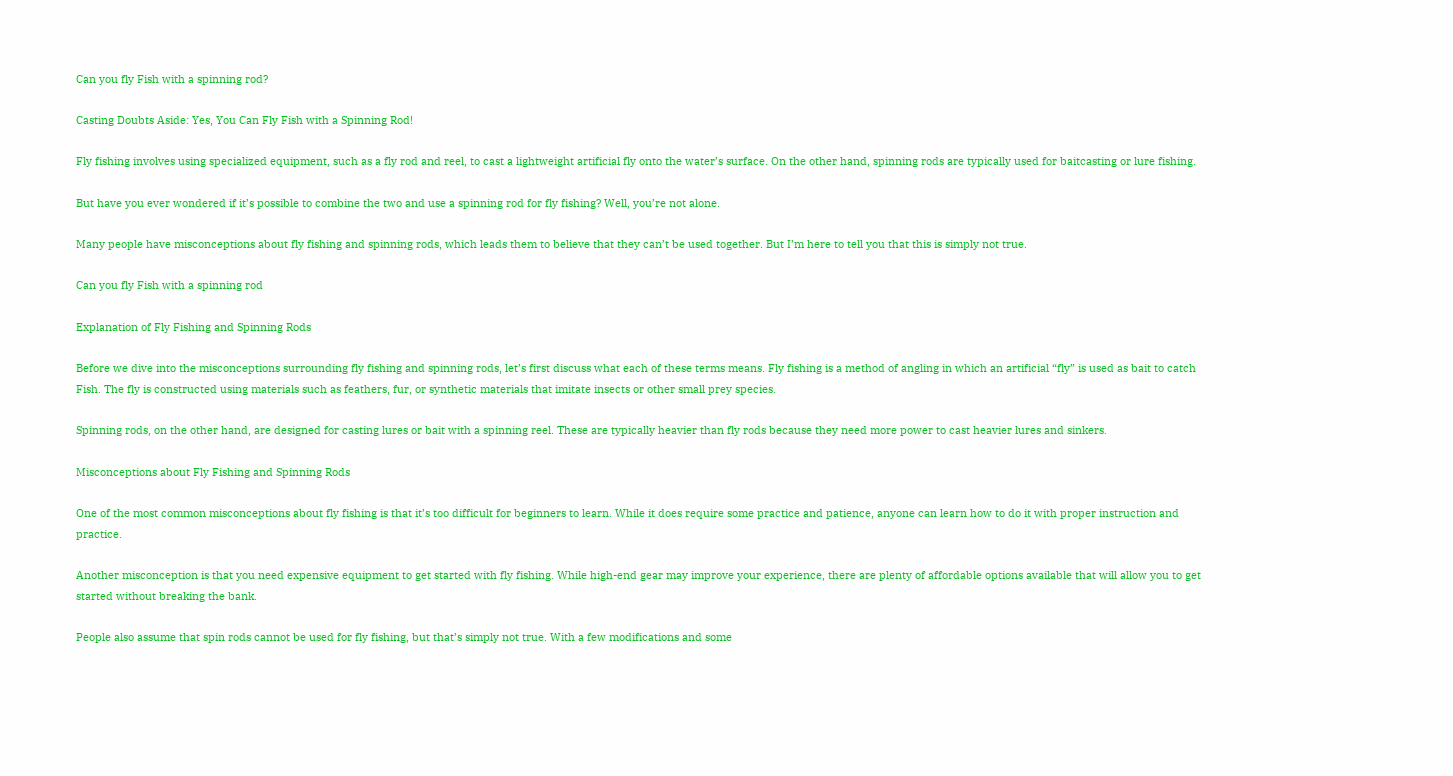Can you fly Fish with a spinning rod?

Casting Doubts Aside: Yes, You Can Fly Fish with a Spinning Rod!

Fly fishing involves using specialized equipment, such as a fly rod and reel, to cast a lightweight artificial fly onto the water’s surface. On the other hand, spinning rods are typically used for baitcasting or lure fishing.

But have you ever wondered if it’s possible to combine the two and use a spinning rod for fly fishing? Well, you’re not alone.

Many people have misconceptions about fly fishing and spinning rods, which leads them to believe that they can’t be used together. But I’m here to tell you that this is simply not true.

Can you fly Fish with a spinning rod

Explanation of Fly Fishing and Spinning Rods

Before we dive into the misconceptions surrounding fly fishing and spinning rods, let’s first discuss what each of these terms means. Fly fishing is a method of angling in which an artificial “fly” is used as bait to catch Fish. The fly is constructed using materials such as feathers, fur, or synthetic materials that imitate insects or other small prey species.

Spinning rods, on the other hand, are designed for casting lures or bait with a spinning reel. These are typically heavier than fly rods because they need more power to cast heavier lures and sinkers.

Misconceptions about Fly Fishing and Spinning Rods

One of the most common misconceptions about fly fishing is that it’s too difficult for beginners to learn. While it does require some practice and patience, anyone can learn how to do it with proper instruction and practice.

Another misconception is that you need expensive equipment to get started with fly fishing. While high-end gear may improve your experience, there are plenty of affordable options available that will allow you to get started without breaking the bank.

People also assume that spin rods cannot be used for fly fishing, but that’s simply not true. With a few modifications and some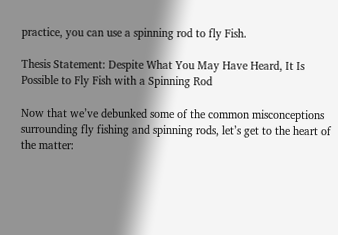practice, you can use a spinning rod to fly Fish.

Thesis Statement: Despite What You May Have Heard, It Is Possible to Fly Fish with a Spinning Rod

Now that we’ve debunked some of the common misconceptions surrounding fly fishing and spinning rods, let’s get to the heart of the matter: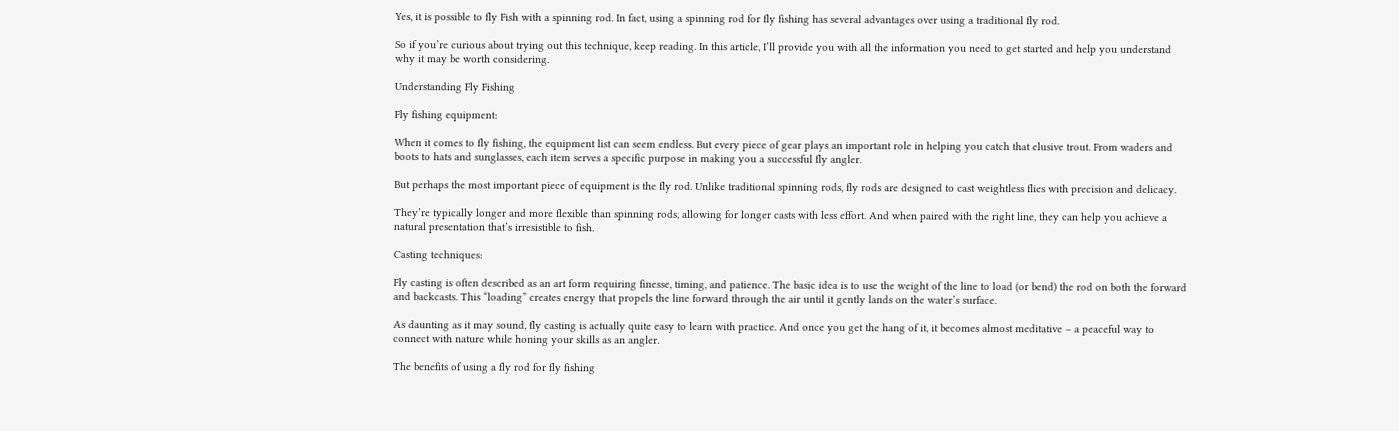Yes, it is possible to fly Fish with a spinning rod. In fact, using a spinning rod for fly fishing has several advantages over using a traditional fly rod.

So if you’re curious about trying out this technique, keep reading. In this article, I’ll provide you with all the information you need to get started and help you understand why it may be worth considering.

Understanding Fly Fishing

Fly fishing equipment:

When it comes to fly fishing, the equipment list can seem endless. But every piece of gear plays an important role in helping you catch that elusive trout. From waders and boots to hats and sunglasses, each item serves a specific purpose in making you a successful fly angler.

But perhaps the most important piece of equipment is the fly rod. Unlike traditional spinning rods, fly rods are designed to cast weightless flies with precision and delicacy.

They’re typically longer and more flexible than spinning rods, allowing for longer casts with less effort. And when paired with the right line, they can help you achieve a natural presentation that’s irresistible to fish.

Casting techniques:

Fly casting is often described as an art form requiring finesse, timing, and patience. The basic idea is to use the weight of the line to load (or bend) the rod on both the forward and backcasts. This “loading” creates energy that propels the line forward through the air until it gently lands on the water’s surface.

As daunting as it may sound, fly casting is actually quite easy to learn with practice. And once you get the hang of it, it becomes almost meditative – a peaceful way to connect with nature while honing your skills as an angler.

The benefits of using a fly rod for fly fishing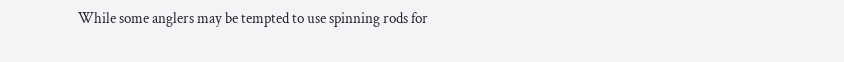While some anglers may be tempted to use spinning rods for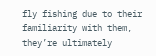fly fishing due to their familiarity with them, they’re ultimately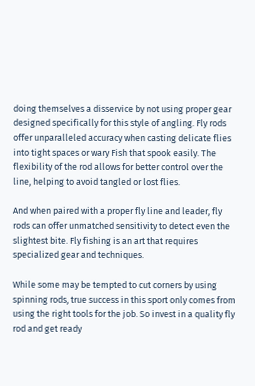doing themselves a disservice by not using proper gear designed specifically for this style of angling. Fly rods offer unparalleled accuracy when casting delicate flies into tight spaces or wary Fish that spook easily. The flexibility of the rod allows for better control over the line, helping to avoid tangled or lost flies.

And when paired with a proper fly line and leader, fly rods can offer unmatched sensitivity to detect even the slightest bite. Fly fishing is an art that requires specialized gear and techniques.

While some may be tempted to cut corners by using spinning rods, true success in this sport only comes from using the right tools for the job. So invest in a quality fly rod and get ready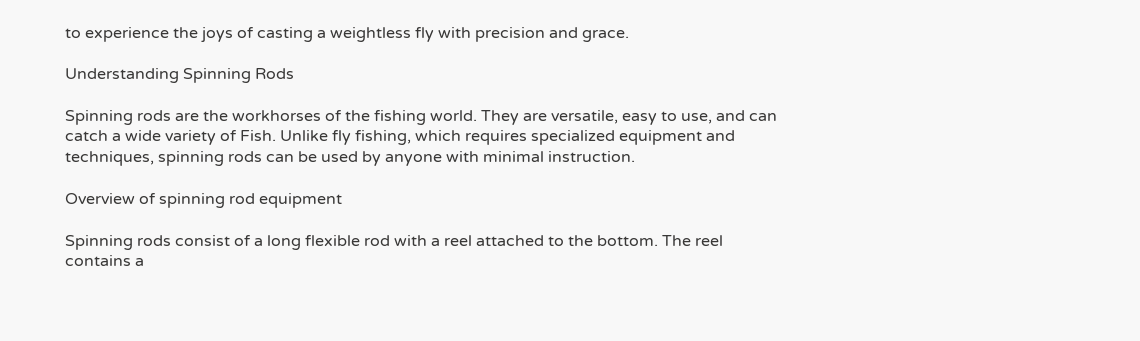to experience the joys of casting a weightless fly with precision and grace.

Understanding Spinning Rods

Spinning rods are the workhorses of the fishing world. They are versatile, easy to use, and can catch a wide variety of Fish. Unlike fly fishing, which requires specialized equipment and techniques, spinning rods can be used by anyone with minimal instruction.

Overview of spinning rod equipment

Spinning rods consist of a long flexible rod with a reel attached to the bottom. The reel contains a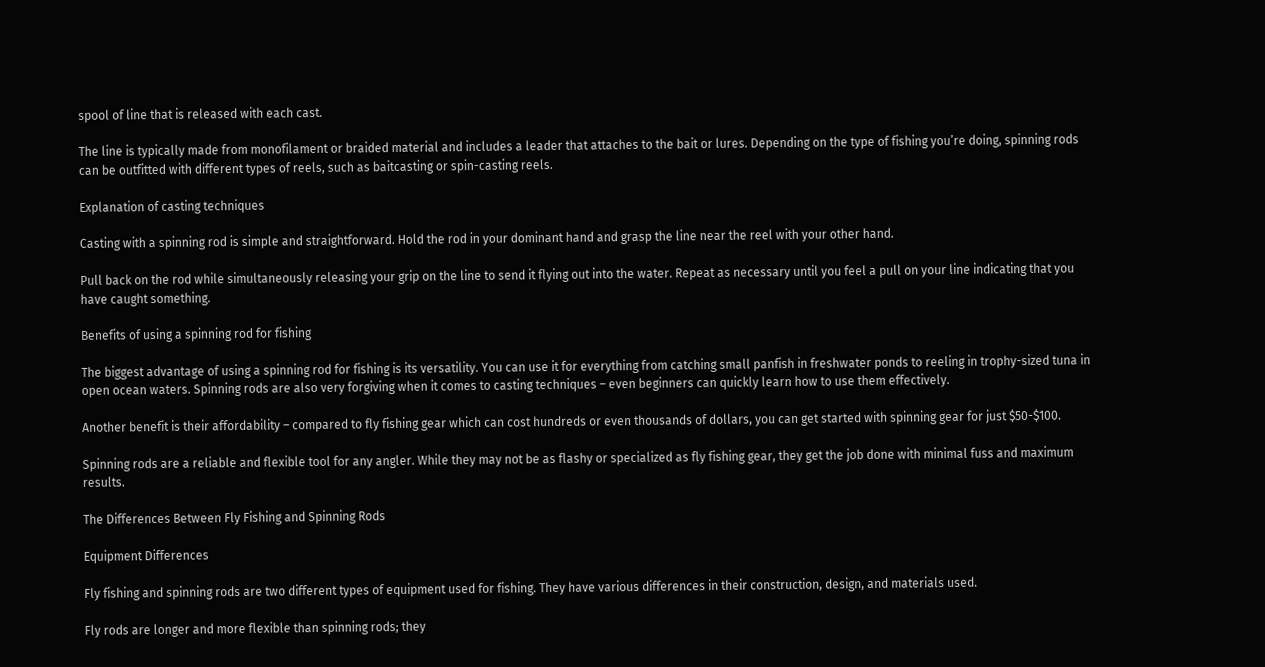spool of line that is released with each cast.

The line is typically made from monofilament or braided material and includes a leader that attaches to the bait or lures. Depending on the type of fishing you’re doing, spinning rods can be outfitted with different types of reels, such as baitcasting or spin-casting reels.

Explanation of casting techniques

Casting with a spinning rod is simple and straightforward. Hold the rod in your dominant hand and grasp the line near the reel with your other hand.

Pull back on the rod while simultaneously releasing your grip on the line to send it flying out into the water. Repeat as necessary until you feel a pull on your line indicating that you have caught something.

Benefits of using a spinning rod for fishing

The biggest advantage of using a spinning rod for fishing is its versatility. You can use it for everything from catching small panfish in freshwater ponds to reeling in trophy-sized tuna in open ocean waters. Spinning rods are also very forgiving when it comes to casting techniques – even beginners can quickly learn how to use them effectively.

Another benefit is their affordability – compared to fly fishing gear which can cost hundreds or even thousands of dollars, you can get started with spinning gear for just $50-$100.

Spinning rods are a reliable and flexible tool for any angler. While they may not be as flashy or specialized as fly fishing gear, they get the job done with minimal fuss and maximum results.

The Differences Between Fly Fishing and Spinning Rods

Equipment Differences

Fly fishing and spinning rods are two different types of equipment used for fishing. They have various differences in their construction, design, and materials used.

Fly rods are longer and more flexible than spinning rods; they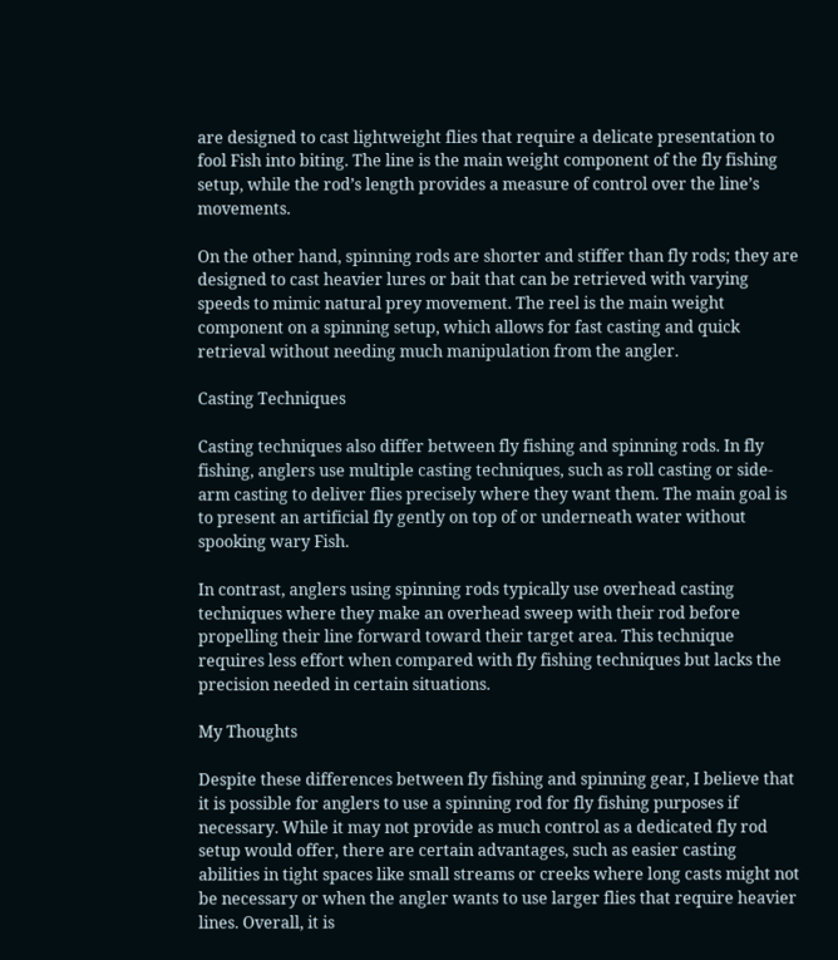are designed to cast lightweight flies that require a delicate presentation to fool Fish into biting. The line is the main weight component of the fly fishing setup, while the rod’s length provides a measure of control over the line’s movements.

On the other hand, spinning rods are shorter and stiffer than fly rods; they are designed to cast heavier lures or bait that can be retrieved with varying speeds to mimic natural prey movement. The reel is the main weight component on a spinning setup, which allows for fast casting and quick retrieval without needing much manipulation from the angler.

Casting Techniques

Casting techniques also differ between fly fishing and spinning rods. In fly fishing, anglers use multiple casting techniques, such as roll casting or side-arm casting to deliver flies precisely where they want them. The main goal is to present an artificial fly gently on top of or underneath water without spooking wary Fish.

In contrast, anglers using spinning rods typically use overhead casting techniques where they make an overhead sweep with their rod before propelling their line forward toward their target area. This technique requires less effort when compared with fly fishing techniques but lacks the precision needed in certain situations.

My Thoughts

Despite these differences between fly fishing and spinning gear, I believe that it is possible for anglers to use a spinning rod for fly fishing purposes if necessary. While it may not provide as much control as a dedicated fly rod setup would offer, there are certain advantages, such as easier casting abilities in tight spaces like small streams or creeks where long casts might not be necessary or when the angler wants to use larger flies that require heavier lines. Overall, it is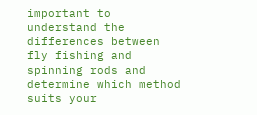important to understand the differences between fly fishing and spinning rods and determine which method suits your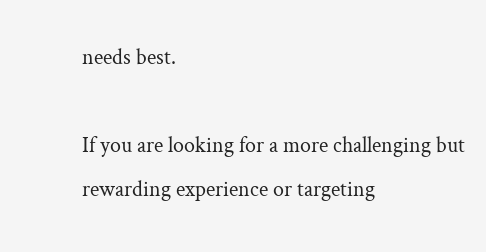needs best.

If you are looking for a more challenging but rewarding experience or targeting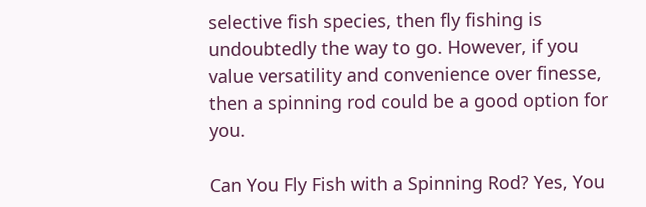selective fish species, then fly fishing is undoubtedly the way to go. However, if you value versatility and convenience over finesse, then a spinning rod could be a good option for you.

Can You Fly Fish with a Spinning Rod? Yes, You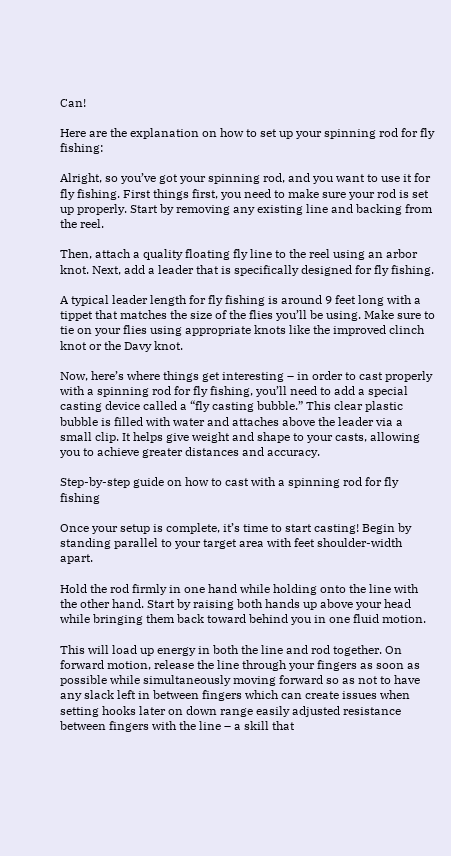Can!

Here are the explanation on how to set up your spinning rod for fly fishing:

Alright, so you’ve got your spinning rod, and you want to use it for fly fishing. First things first, you need to make sure your rod is set up properly. Start by removing any existing line and backing from the reel.

Then, attach a quality floating fly line to the reel using an arbor knot. Next, add a leader that is specifically designed for fly fishing.

A typical leader length for fly fishing is around 9 feet long with a tippet that matches the size of the flies you’ll be using. Make sure to tie on your flies using appropriate knots like the improved clinch knot or the Davy knot.

Now, here’s where things get interesting – in order to cast properly with a spinning rod for fly fishing, you’ll need to add a special casting device called a “fly casting bubble.” This clear plastic bubble is filled with water and attaches above the leader via a small clip. It helps give weight and shape to your casts, allowing you to achieve greater distances and accuracy.

Step-by-step guide on how to cast with a spinning rod for fly fishing

Once your setup is complete, it’s time to start casting! Begin by standing parallel to your target area with feet shoulder-width apart.

Hold the rod firmly in one hand while holding onto the line with the other hand. Start by raising both hands up above your head while bringing them back toward behind you in one fluid motion.

This will load up energy in both the line and rod together. On forward motion, release the line through your fingers as soon as possible while simultaneously moving forward so as not to have any slack left in between fingers which can create issues when setting hooks later on down range easily adjusted resistance between fingers with the line – a skill that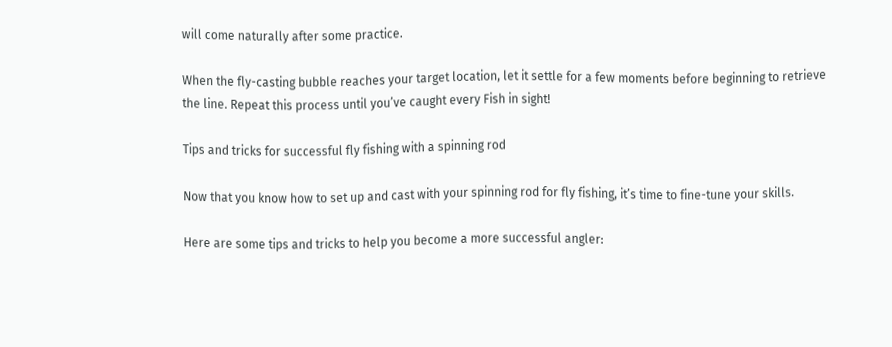will come naturally after some practice.

When the fly-casting bubble reaches your target location, let it settle for a few moments before beginning to retrieve the line. Repeat this process until you’ve caught every Fish in sight!

Tips and tricks for successful fly fishing with a spinning rod

Now that you know how to set up and cast with your spinning rod for fly fishing, it’s time to fine-tune your skills.

Here are some tips and tricks to help you become a more successful angler: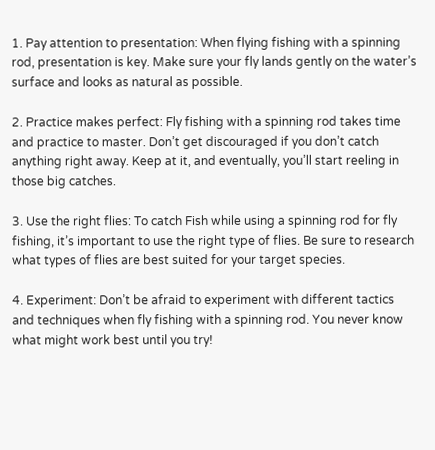1. Pay attention to presentation: When flying fishing with a spinning rod, presentation is key. Make sure your fly lands gently on the water’s surface and looks as natural as possible.

2. Practice makes perfect: Fly fishing with a spinning rod takes time and practice to master. Don’t get discouraged if you don’t catch anything right away. Keep at it, and eventually, you’ll start reeling in those big catches.

3. Use the right flies: To catch Fish while using a spinning rod for fly fishing, it’s important to use the right type of flies. Be sure to research what types of flies are best suited for your target species.

4. Experiment: Don’t be afraid to experiment with different tactics and techniques when fly fishing with a spinning rod. You never know what might work best until you try!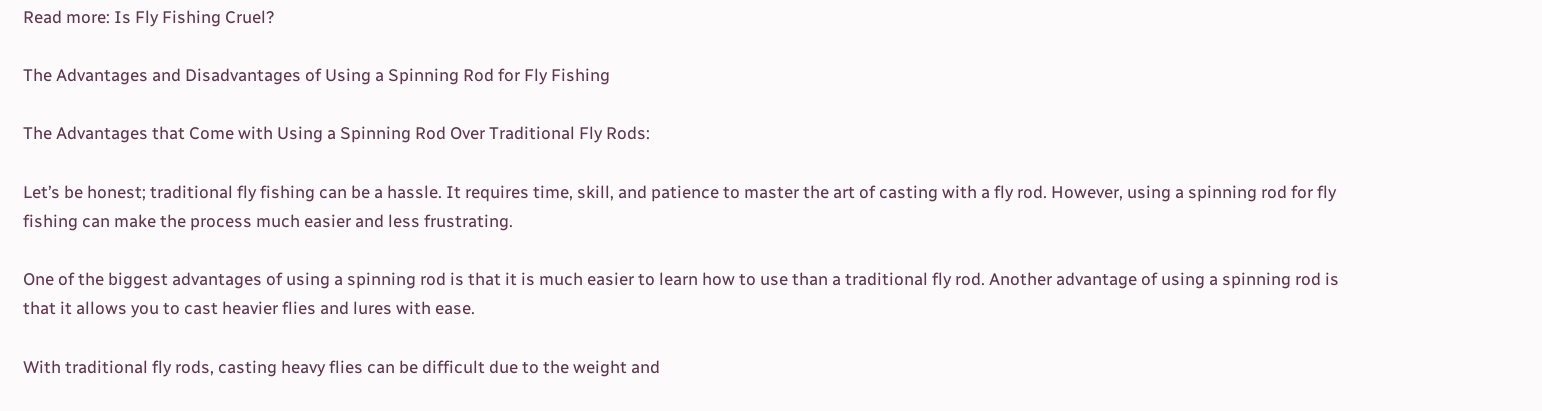Read more: Is Fly Fishing Cruel?

The Advantages and Disadvantages of Using a Spinning Rod for Fly Fishing

The Advantages that Come with Using a Spinning Rod Over Traditional Fly Rods:

Let’s be honest; traditional fly fishing can be a hassle. It requires time, skill, and patience to master the art of casting with a fly rod. However, using a spinning rod for fly fishing can make the process much easier and less frustrating.

One of the biggest advantages of using a spinning rod is that it is much easier to learn how to use than a traditional fly rod. Another advantage of using a spinning rod is that it allows you to cast heavier flies and lures with ease.

With traditional fly rods, casting heavy flies can be difficult due to the weight and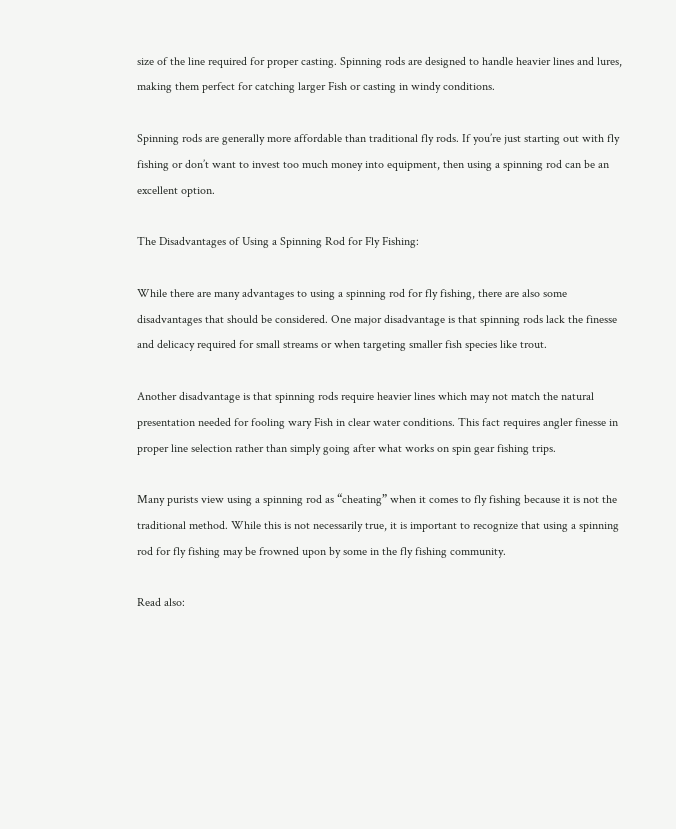size of the line required for proper casting. Spinning rods are designed to handle heavier lines and lures, making them perfect for catching larger Fish or casting in windy conditions.

Spinning rods are generally more affordable than traditional fly rods. If you’re just starting out with fly fishing or don’t want to invest too much money into equipment, then using a spinning rod can be an excellent option.

The Disadvantages of Using a Spinning Rod for Fly Fishing:

While there are many advantages to using a spinning rod for fly fishing, there are also some disadvantages that should be considered. One major disadvantage is that spinning rods lack the finesse and delicacy required for small streams or when targeting smaller fish species like trout.

Another disadvantage is that spinning rods require heavier lines which may not match the natural presentation needed for fooling wary Fish in clear water conditions. This fact requires angler finesse in proper line selection rather than simply going after what works on spin gear fishing trips.

Many purists view using a spinning rod as “cheating” when it comes to fly fishing because it is not the traditional method. While this is not necessarily true, it is important to recognize that using a spinning rod for fly fishing may be frowned upon by some in the fly fishing community.

Read also: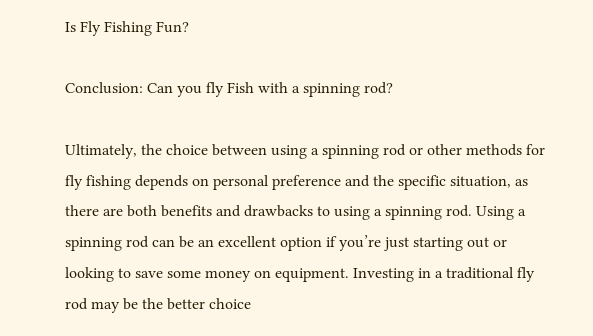Is Fly Fishing Fun?

Conclusion: Can you fly Fish with a spinning rod?

Ultimately, the choice between using a spinning rod or other methods for fly fishing depends on personal preference and the specific situation, as there are both benefits and drawbacks to using a spinning rod. Using a spinning rod can be an excellent option if you’re just starting out or looking to save some money on equipment. Investing in a traditional fly rod may be the better choice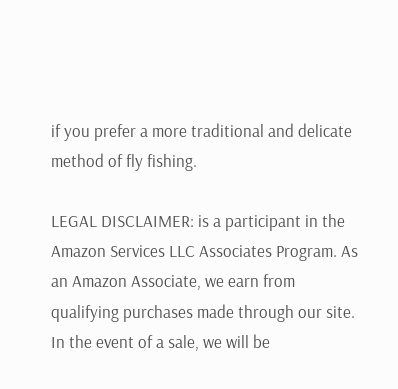if you prefer a more traditional and delicate method of fly fishing.

LEGAL DISCLAIMER: is a participant in the Amazon Services LLC Associates Program. As an Amazon Associate, we earn from qualifying purchases made through our site. In the event of a sale, we will be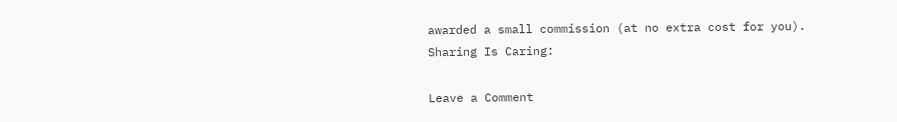awarded a small commission (at no extra cost for you).
Sharing Is Caring:

Leave a Comment